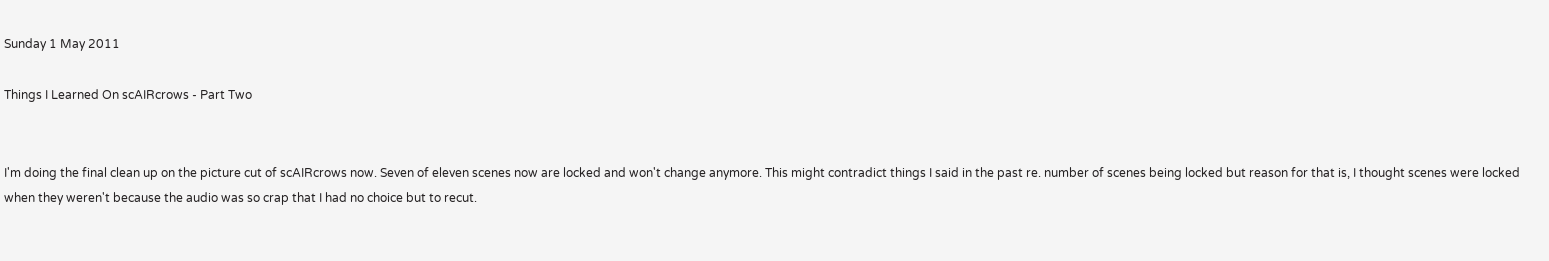Sunday 1 May 2011

Things I Learned On scAIRcrows - Part Two


I'm doing the final clean up on the picture cut of scAIRcrows now. Seven of eleven scenes now are locked and won't change anymore. This might contradict things I said in the past re. number of scenes being locked but reason for that is, I thought scenes were locked when they weren't because the audio was so crap that I had no choice but to recut.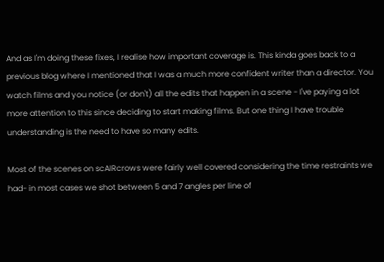And as I'm doing these fixes, I realise how important coverage is. This kinda goes back to a previous blog where I mentioned that I was a much more confident writer than a director. You watch films and you notice (or don't) all the edits that happen in a scene - I've paying a lot more attention to this since deciding to start making films. But one thing I have trouble understanding is the need to have so many edits.

Most of the scenes on scAIRcrows were fairly well covered considering the time restraints we had- in most cases we shot between 5 and 7 angles per line of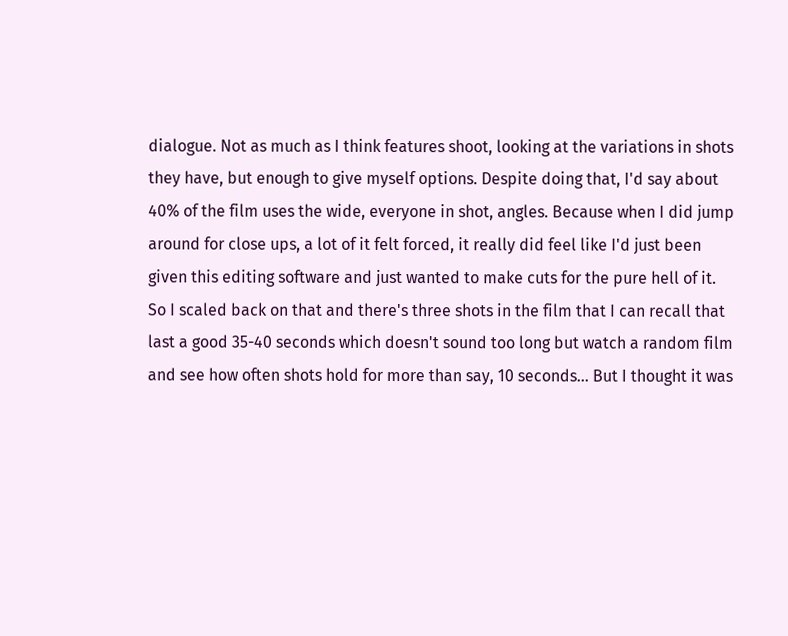dialogue. Not as much as I think features shoot, looking at the variations in shots they have, but enough to give myself options. Despite doing that, I'd say about 40% of the film uses the wide, everyone in shot, angles. Because when I did jump around for close ups, a lot of it felt forced, it really did feel like I'd just been given this editing software and just wanted to make cuts for the pure hell of it. So I scaled back on that and there's three shots in the film that I can recall that last a good 35-40 seconds which doesn't sound too long but watch a random film and see how often shots hold for more than say, 10 seconds... But I thought it was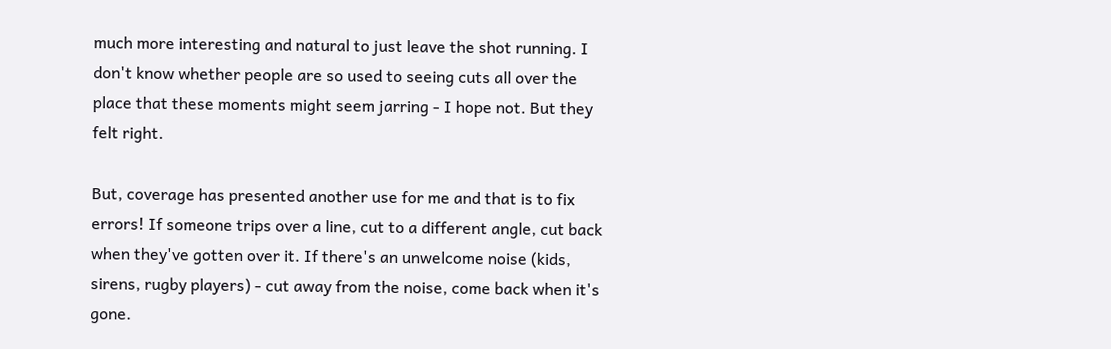much more interesting and natural to just leave the shot running. I don't know whether people are so used to seeing cuts all over the place that these moments might seem jarring - I hope not. But they felt right.

But, coverage has presented another use for me and that is to fix errors! If someone trips over a line, cut to a different angle, cut back when they've gotten over it. If there's an unwelcome noise (kids, sirens, rugby players) - cut away from the noise, come back when it's gone.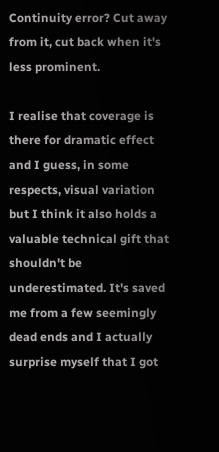Continuity error? Cut away from it, cut back when it's less prominent.

I realise that coverage is there for dramatic effect and I guess, in some respects, visual variation but I think it also holds a valuable technical gift that shouldn't be underestimated. It's saved me from a few seemingly dead ends and I actually surprise myself that I got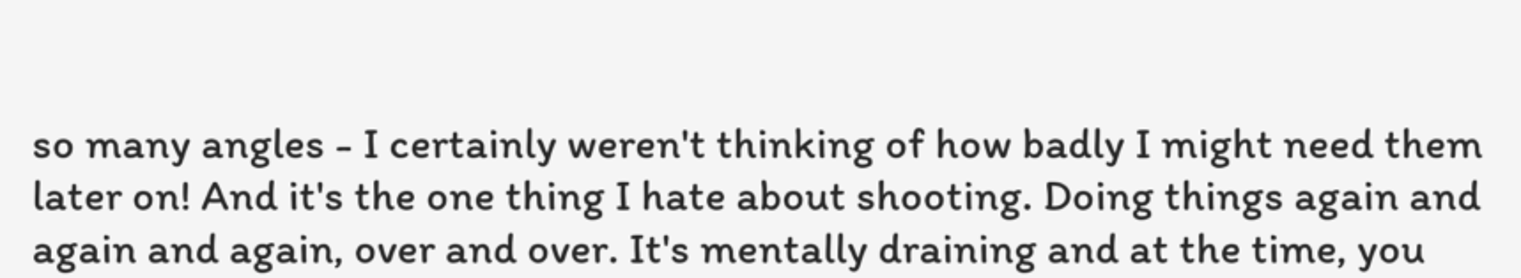so many angles - I certainly weren't thinking of how badly I might need them later on! And it's the one thing I hate about shooting. Doing things again and again and again, over and over. It's mentally draining and at the time, you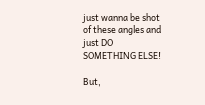just wanna be shot of these angles and just DO SOMETHING ELSE!

But,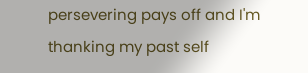persevering pays off and I'm thanking my past self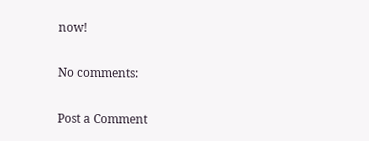now!

No comments:

Post a Comment